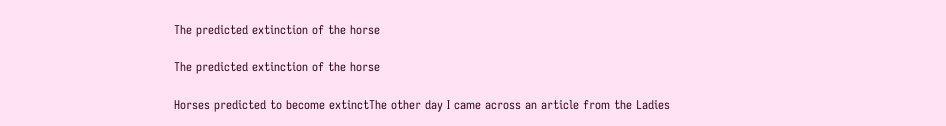The predicted extinction of the horse

The predicted extinction of the horse

Horses predicted to become extinctThe other day I came across an article from the Ladies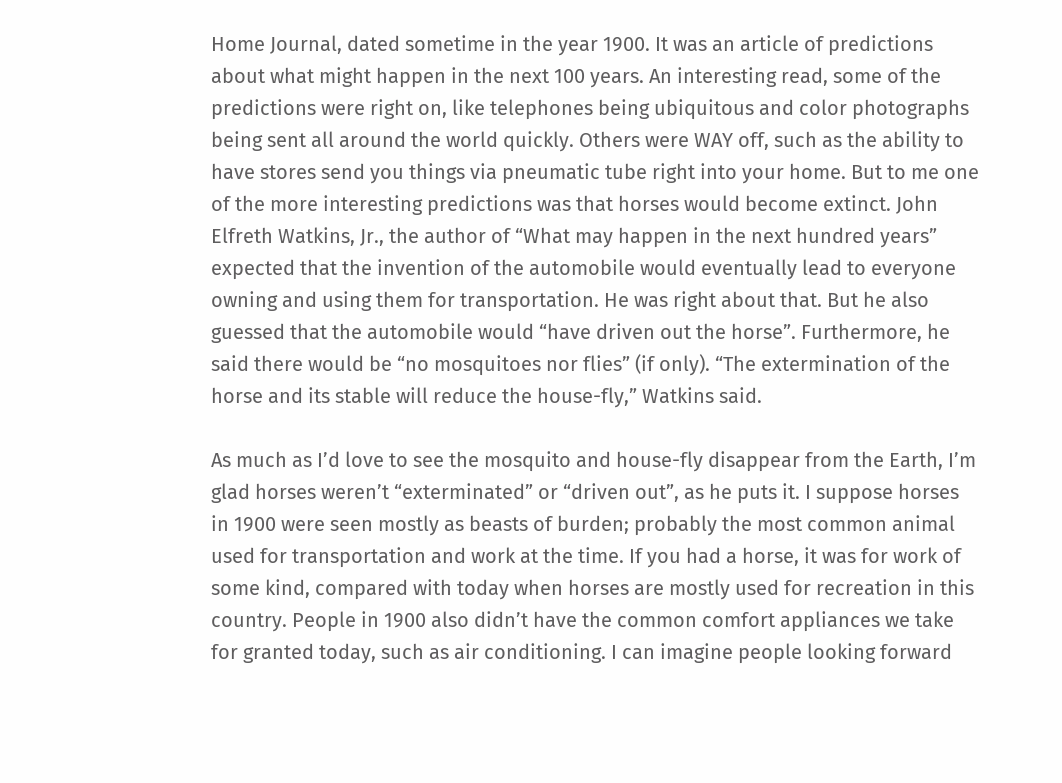Home Journal, dated sometime in the year 1900. It was an article of predictions about what might happen in the next 100 years. An interesting read, some of the predictions were right on, like telephones being ubiquitous and color photographs being sent all around the world quickly. Others were WAY off, such as the ability to have stores send you things via pneumatic tube right into your home. But to me one of the more interesting predictions was that horses would become extinct. John Elfreth Watkins, Jr., the author of “What may happen in the next hundred years” expected that the invention of the automobile would eventually lead to everyone owning and using them for transportation. He was right about that. But he also guessed that the automobile would “have driven out the horse”. Furthermore, he said there would be “no mosquitoes nor flies” (if only). “The extermination of the horse and its stable will reduce the house-fly,” Watkins said.

As much as I’d love to see the mosquito and house-fly disappear from the Earth, I’m glad horses weren’t “exterminated” or “driven out”, as he puts it. I suppose horses in 1900 were seen mostly as beasts of burden; probably the most common animal used for transportation and work at the time. If you had a horse, it was for work of some kind, compared with today when horses are mostly used for recreation in this country. People in 1900 also didn’t have the common comfort appliances we take for granted today, such as air conditioning. I can imagine people looking forward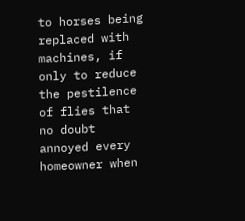to horses being replaced with machines, if only to reduce the pestilence of flies that no doubt annoyed every homeowner when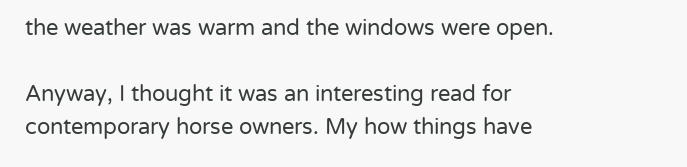the weather was warm and the windows were open.

Anyway, I thought it was an interesting read for contemporary horse owners. My how things have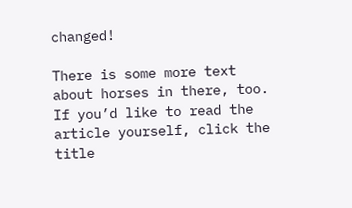changed!

There is some more text about horses in there, too. If you’d like to read the article yourself, click the title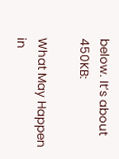below. It’s about 450KB:

What May Happen in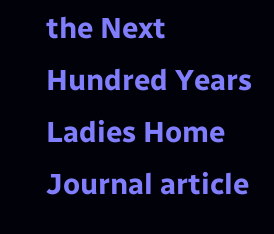the Next Hundred Years Ladies Home Journal article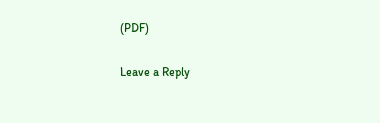(PDF)

Leave a Reply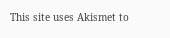This site uses Akismet to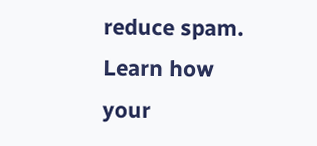reduce spam. Learn how your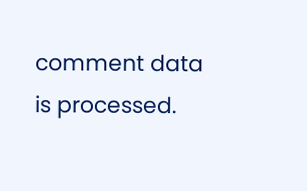comment data is processed.